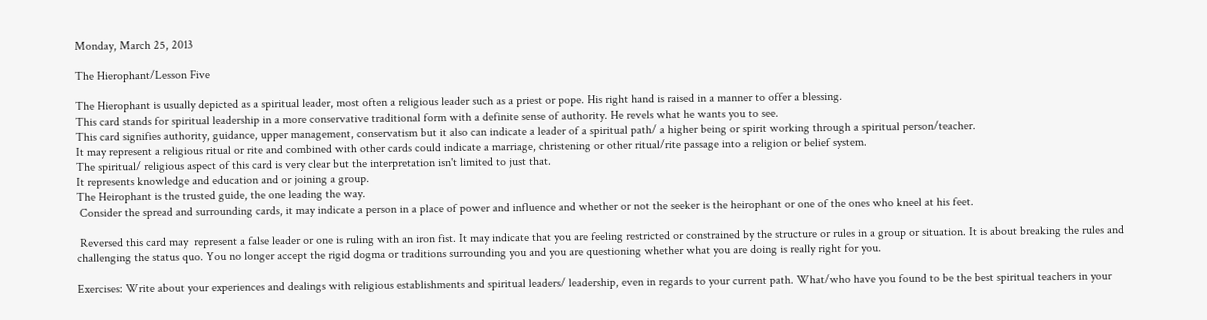Monday, March 25, 2013

The Hierophant/Lesson Five

The Hierophant is usually depicted as a spiritual leader, most often a religious leader such as a priest or pope. His right hand is raised in a manner to offer a blessing.
This card stands for spiritual leadership in a more conservative traditional form with a definite sense of authority. He revels what he wants you to see.
This card signifies authority, guidance, upper management, conservatism but it also can indicate a leader of a spiritual path/ a higher being or spirit working through a spiritual person/teacher.
It may represent a religious ritual or rite and combined with other cards could indicate a marriage, christening or other ritual/rite passage into a religion or belief system.
The spiritual/ religious aspect of this card is very clear but the interpretation isn't limited to just that.
It represents knowledge and education and or joining a group.
The Heirophant is the trusted guide, the one leading the way.
 Consider the spread and surrounding cards, it may indicate a person in a place of power and influence and whether or not the seeker is the heirophant or one of the ones who kneel at his feet.

 Reversed this card may  represent a false leader or one is ruling with an iron fist. It may indicate that you are feeling restricted or constrained by the structure or rules in a group or situation. It is about breaking the rules and challenging the status quo. You no longer accept the rigid dogma or traditions surrounding you and you are questioning whether what you are doing is really right for you.

Exercises: Write about your experiences and dealings with religious establishments and spiritual leaders/ leadership, even in regards to your current path. What/who have you found to be the best spiritual teachers in your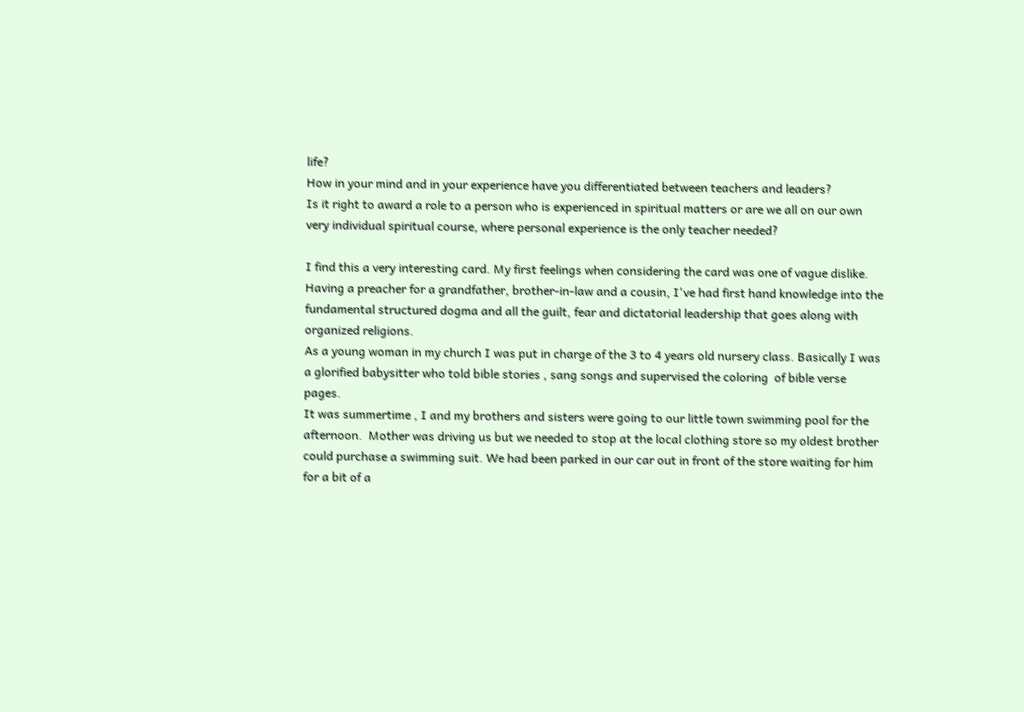life?
How in your mind and in your experience have you differentiated between teachers and leaders?
Is it right to award a role to a person who is experienced in spiritual matters or are we all on our own very individual spiritual course, where personal experience is the only teacher needed?

I find this a very interesting card. My first feelings when considering the card was one of vague dislike.
Having a preacher for a grandfather, brother-in-law and a cousin, I've had first hand knowledge into the
fundamental structured dogma and all the guilt, fear and dictatorial leadership that goes along with organized religions.
As a young woman in my church I was put in charge of the 3 to 4 years old nursery class. Basically I was a glorified babysitter who told bible stories , sang songs and supervised the coloring  of bible verse pages.
It was summertime , I and my brothers and sisters were going to our little town swimming pool for the afternoon.  Mother was driving us but we needed to stop at the local clothing store so my oldest brother could purchase a swimming suit. We had been parked in our car out in front of the store waiting for him  for a bit of a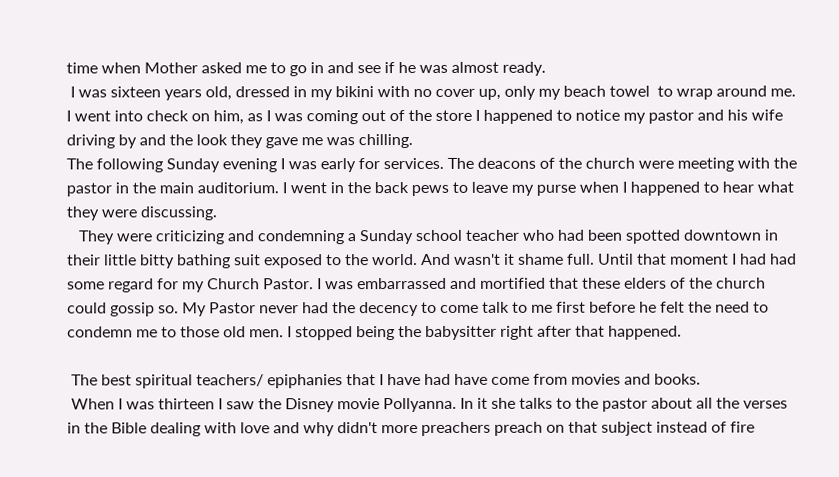time when Mother asked me to go in and see if he was almost ready.
 I was sixteen years old, dressed in my bikini with no cover up, only my beach towel  to wrap around me. I went into check on him, as I was coming out of the store I happened to notice my pastor and his wife driving by and the look they gave me was chilling.
The following Sunday evening I was early for services. The deacons of the church were meeting with the pastor in the main auditorium. I went in the back pews to leave my purse when I happened to hear what they were discussing.
   They were criticizing and condemning a Sunday school teacher who had been spotted downtown in their little bitty bathing suit exposed to the world. And wasn't it shame full. Until that moment I had had some regard for my Church Pastor. I was embarrassed and mortified that these elders of the church could gossip so. My Pastor never had the decency to come talk to me first before he felt the need to condemn me to those old men. I stopped being the babysitter right after that happened.

 The best spiritual teachers/ epiphanies that I have had have come from movies and books.
 When I was thirteen I saw the Disney movie Pollyanna. In it she talks to the pastor about all the verses in the Bible dealing with love and why didn't more preachers preach on that subject instead of fire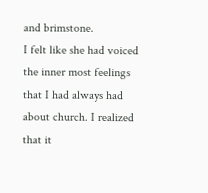and brimstone.
I felt like she had voiced the inner most feelings  that I had always had about church. I realized that it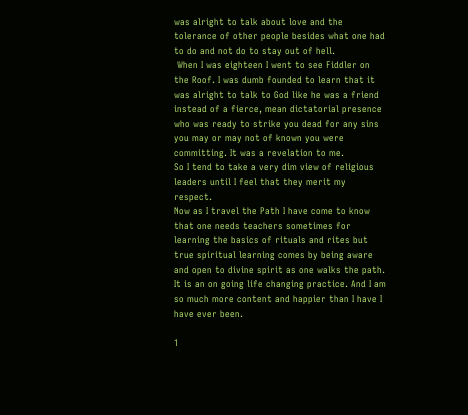was alright to talk about love and the tolerance of other people besides what one had to do and not do to stay out of hell.
 When I was eighteen I went to see Fiddler on the Roof. I was dumb founded to learn that it was alright to talk to God like he was a friend instead of a fierce, mean dictatorial presence who was ready to strike you dead for any sins you may or may not of known you were committing. It was a revelation to me.
So I tend to take a very dim view of religious leaders until I feel that they merit my respect.
Now as I travel the Path I have come to know that one needs teachers sometimes for learning the basics of rituals and rites but true spiritual learning comes by being aware and open to divine spirit as one walks the path.
It is an on going life changing practice. And I am so much more content and happier than I have I have ever been.

1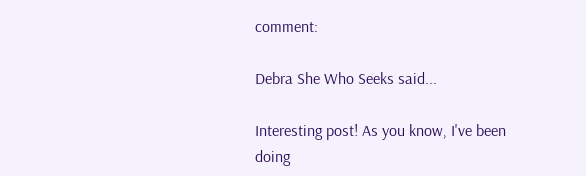comment:

Debra She Who Seeks said...

Interesting post! As you know, I've been doing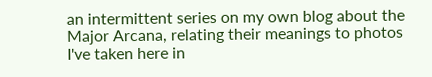an intermittent series on my own blog about the Major Arcana, relating their meanings to photos I've taken here in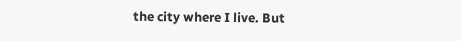the city where I live. But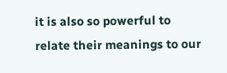it is also so powerful to relate their meanings to our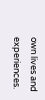own lives and experiences.